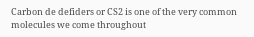Carbon de defiders or CS2 is one of the very common molecules we come throughout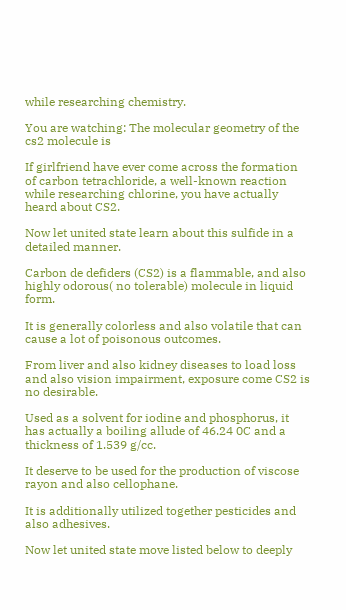while researching chemistry.

You are watching: The molecular geometry of the cs2 molecule is

If girlfriend have ever come across the formation of carbon tetrachloride, a well-known reaction while researching chlorine, you have actually heard about CS2.

Now let united state learn about this sulfide in a detailed manner.

Carbon de defiders (CS2) is a flammable, and also highly odorous( no tolerable) molecule in liquid form.

It is generally colorless and also volatile that can cause a lot of poisonous outcomes.

From liver and also kidney diseases to load loss and also vision impairment, exposure come CS2 is no desirable.

Used as a solvent for iodine and phosphorus, it has actually a boiling allude of 46.24 0C and a thickness of 1.539 g/cc.

It deserve to be used for the production of viscose rayon and also cellophane.

It is additionally utilized together pesticides and also adhesives.

Now let united state move listed below to deeply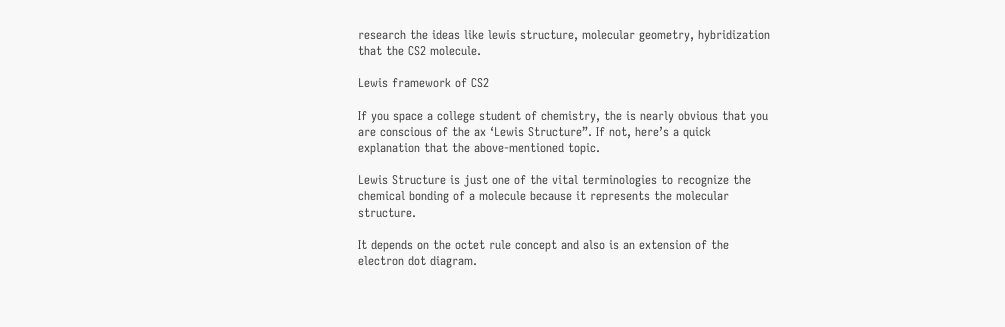research the ideas like lewis structure, molecular geometry, hybridization that the CS2 molecule.

Lewis framework of CS2

If you space a college student of chemistry, the is nearly obvious that you are conscious of the ax ‘Lewis Structure”. If not, here’s a quick explanation that the above-mentioned topic.

Lewis Structure is just one of the vital terminologies to recognize the chemical bonding of a molecule because it represents the molecular structure.

It depends on the octet rule concept and also is an extension of the electron dot diagram.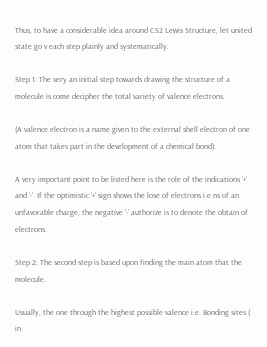Thus, to have a considerable idea around CS2 Lewis Structure, let united state go v each step plainly and systematically.

Step 1: The very an initial step towards drawing the structure of a molecule is come decipher the total variety of valence electrons.

(A valence electron is a name given to the external shell electron of one atom that takes part in the development of a chemical bond).

A very important point to be listed here is the role of the indications ‘+’ and ‘-’. If the optimistic ‘+’ sign shows the lose of electrons i.e ns of an unfavorable charge, the negative ‘-’ authorize is to denote the obtain of electrons.

Step 2: The second step is based upon finding the main atom that the molecule.

Usually, the one through the highest possible valence i.e. Bonding sites ( in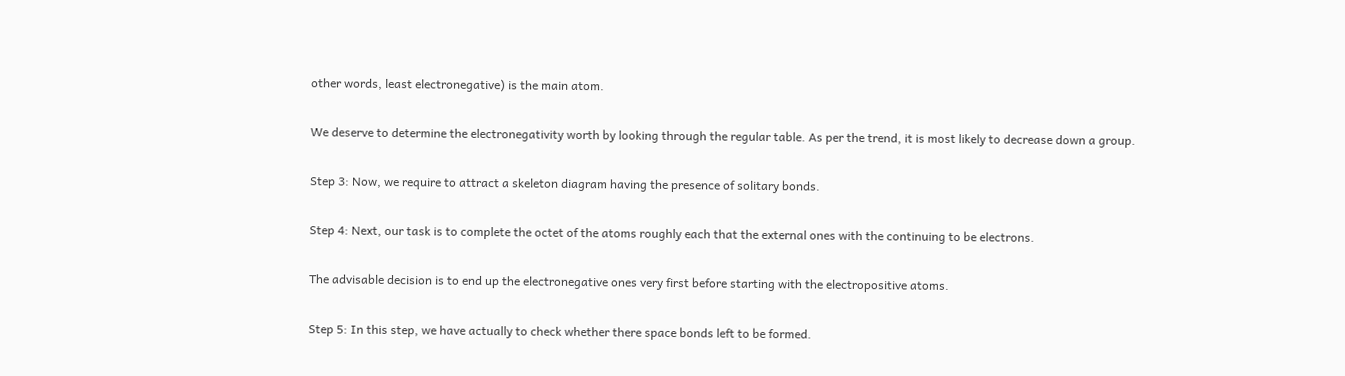other words, least electronegative) is the main atom.

We deserve to determine the electronegativity worth by looking through the regular table. As per the trend, it is most likely to decrease down a group.

Step 3: Now, we require to attract a skeleton diagram having the presence of solitary bonds.

Step 4: Next, our task is to complete the octet of the atoms roughly each that the external ones with the continuing to be electrons.

The advisable decision is to end up the electronegative ones very first before starting with the electropositive atoms.

Step 5: In this step, we have actually to check whether there space bonds left to be formed.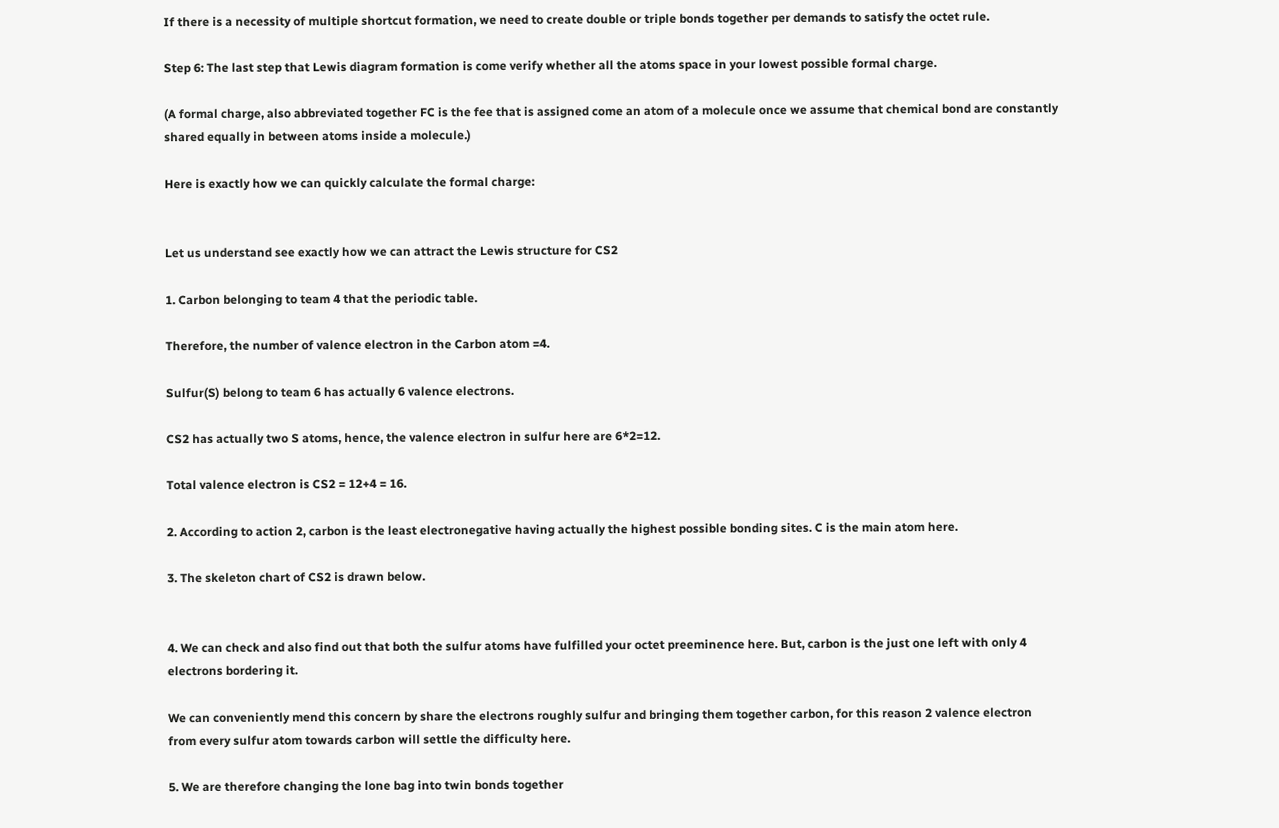If there is a necessity of multiple shortcut formation, we need to create double or triple bonds together per demands to satisfy the octet rule.

Step 6: The last step that Lewis diagram formation is come verify whether all the atoms space in your lowest possible formal charge.

(A formal charge, also abbreviated together FC is the fee that is assigned come an atom of a molecule once we assume that chemical bond are constantly shared equally in between atoms inside a molecule.)

Here is exactly how we can quickly calculate the formal charge:


Let us understand see exactly how we can attract the Lewis structure for CS2

1. Carbon belonging to team 4 that the periodic table.

Therefore, the number of valence electron in the Carbon atom =4.

Sulfur(S) belong to team 6 has actually 6 valence electrons.

CS2 has actually two S atoms, hence, the valence electron in sulfur here are 6*2=12.

Total valence electron is CS2 = 12+4 = 16.

2. According to action 2, carbon is the least electronegative having actually the highest possible bonding sites. C is the main atom here.

3. The skeleton chart of CS2 is drawn below.


4. We can check and also find out that both the sulfur atoms have fulfilled your octet preeminence here. But, carbon is the just one left with only 4 electrons bordering it.

We can conveniently mend this concern by share the electrons roughly sulfur and bringing them together carbon, for this reason 2 valence electron from every sulfur atom towards carbon will settle the difficulty here.

5. We are therefore changing the lone bag into twin bonds together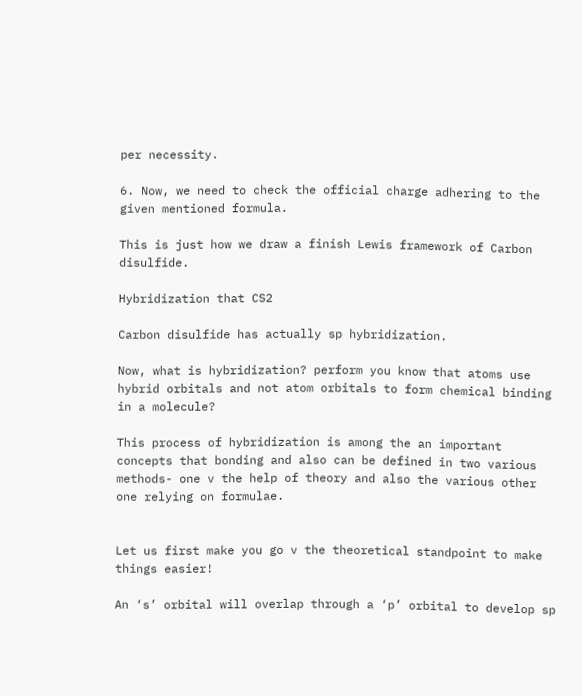per necessity.

6. Now, we need to check the official charge adhering to the given mentioned formula.

This is just how we draw a finish Lewis framework of Carbon disulfide.

Hybridization that CS2

Carbon disulfide has actually sp hybridization.

Now, what is hybridization? perform you know that atoms use hybrid orbitals and not atom orbitals to form chemical binding in a molecule?

This process of hybridization is among the an important concepts that bonding and also can be defined in two various methods- one v the help of theory and also the various other one relying on formulae.


Let us first make you go v the theoretical standpoint to make things easier!

An ‘s’ orbital will overlap through a ‘p’ orbital to develop sp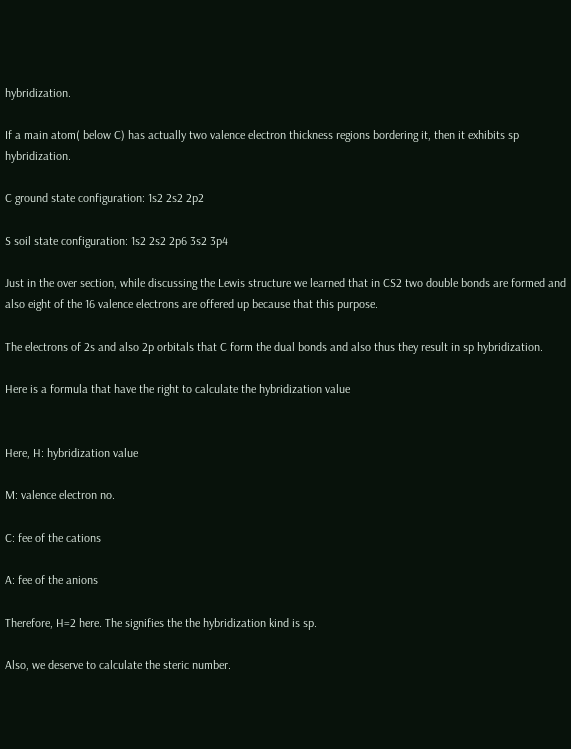hybridization.

If a main atom( below C) has actually two valence electron thickness regions bordering it, then it exhibits sp hybridization.

C ground state configuration: 1s2 2s2 2p2

S soil state configuration: 1s2 2s2 2p6 3s2 3p4

Just in the over section, while discussing the Lewis structure we learned that in CS2 two double bonds are formed and also eight of the 16 valence electrons are offered up because that this purpose.

The electrons of 2s and also 2p orbitals that C form the dual bonds and also thus they result in sp hybridization.

Here is a formula that have the right to calculate the hybridization value


Here, H: hybridization value

M: valence electron no.

C: fee of the cations

A: fee of the anions

Therefore, H=2 here. The signifies the the hybridization kind is sp.

Also, we deserve to calculate the steric number.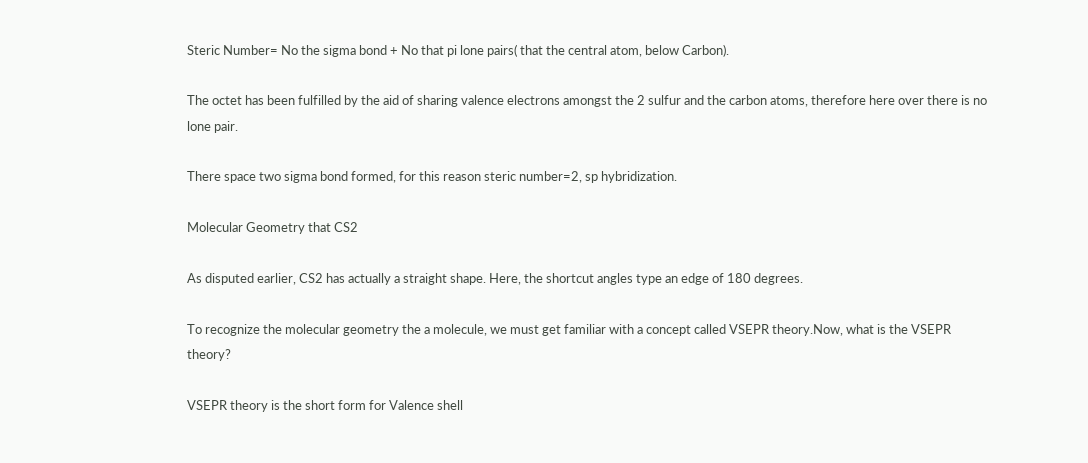Steric Number= No the sigma bond + No that pi lone pairs( that the central atom, below Carbon).

The octet has been fulfilled by the aid of sharing valence electrons amongst the 2 sulfur and the carbon atoms, therefore here over there is no lone pair.

There space two sigma bond formed, for this reason steric number=2, sp hybridization.

Molecular Geometry that CS2

As disputed earlier, CS2 has actually a straight shape. Here, the shortcut angles type an edge of 180 degrees.

To recognize the molecular geometry the a molecule, we must get familiar with a concept called VSEPR theory.Now, what is the VSEPR theory?

VSEPR theory is the short form for Valence shell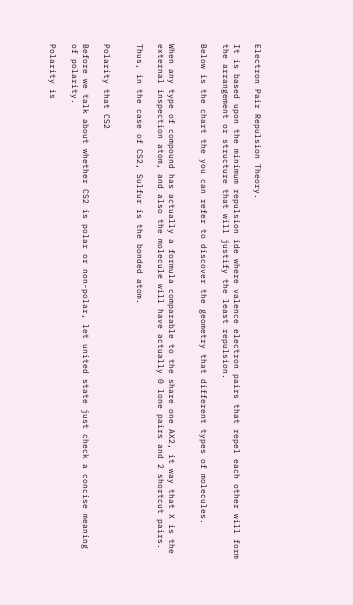Electron Pair Repulsion Theory.

It is based upon the minimum repulsion ide where valence electron pairs that repel each other will form the arrangement or structure that will justify the least repulsion.

Below is the chart the you can refer to discover the geometry that different types of molecules.


When any type of compound has actually a formula comparable to the share one AX2, it way that X is the external inspection atom, and also the molecule will have actually 0 lone pairs and 2 shortcut pairs.

Thus, in the case of CS2, Sulfur is the bonded atom.


Polarity that CS2

Before we talk about whether CS2 is polar or non-polar, let united state just check a concise meaning of polarity.

Polarity is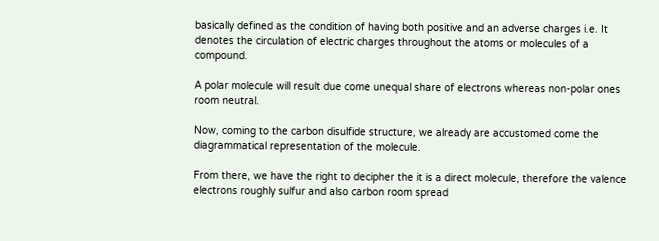basically defined as the condition of having both positive and an adverse charges i.e. It denotes the circulation of electric charges throughout the atoms or molecules of a compound.

A polar molecule will result due come unequal share of electrons whereas non-polar ones room neutral.

Now, coming to the carbon disulfide structure, we already are accustomed come the diagrammatical representation of the molecule.

From there, we have the right to decipher the it is a direct molecule, therefore the valence electrons roughly sulfur and also carbon room spread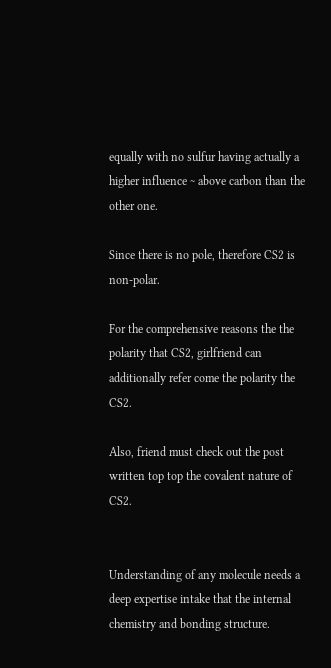equally with no sulfur having actually a higher influence ~ above carbon than the other one.

Since there is no pole, therefore CS2 is non-polar.

For the comprehensive reasons the the polarity that CS2, girlfriend can additionally refer come the polarity the CS2.

Also, friend must check out the post written top top the covalent nature of CS2.


Understanding of any molecule needs a deep expertise intake that the internal chemistry and bonding structure.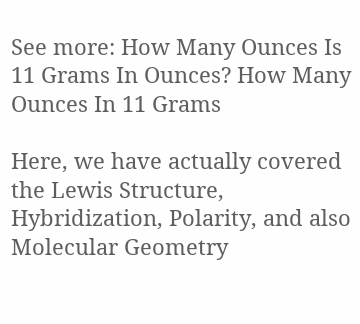See more: How Many Ounces Is 11 Grams In Ounces? How Many Ounces In 11 Grams

Here, we have actually covered the Lewis Structure, Hybridization, Polarity, and also Molecular Geometry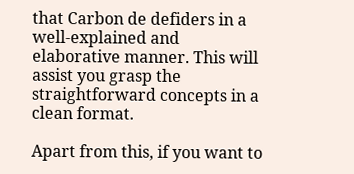that Carbon de defiders in a well-explained and elaborative manner. This will assist you grasp the straightforward concepts in a clean format.

Apart from this, if you want to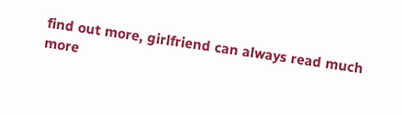find out more, girlfriend can always read much more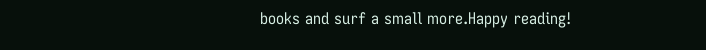books and surf a small more.Happy reading!